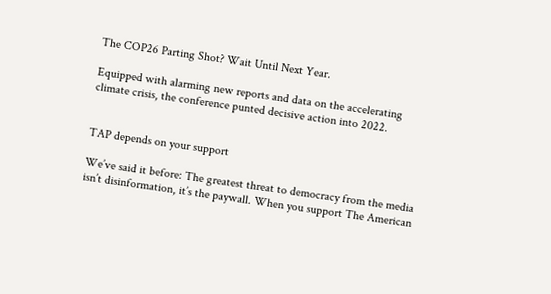The COP26 Parting Shot? Wait Until Next Year.

Equipped with alarming new reports and data on the accelerating climate crisis, the conference punted decisive action into 2022.


TAP depends on your support

We’ve said it before: The greatest threat to democracy from the media isn’t disinformation, it’s the paywall. When you support The American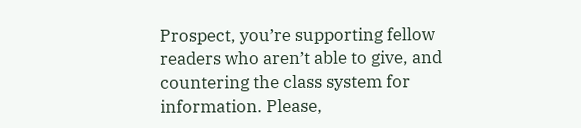Prospect, you’re supporting fellow readers who aren’t able to give, and countering the class system for information. Please,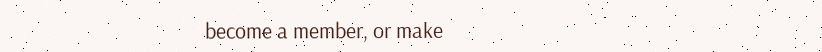become a member, or make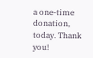a one-time donation, today. Thank you!